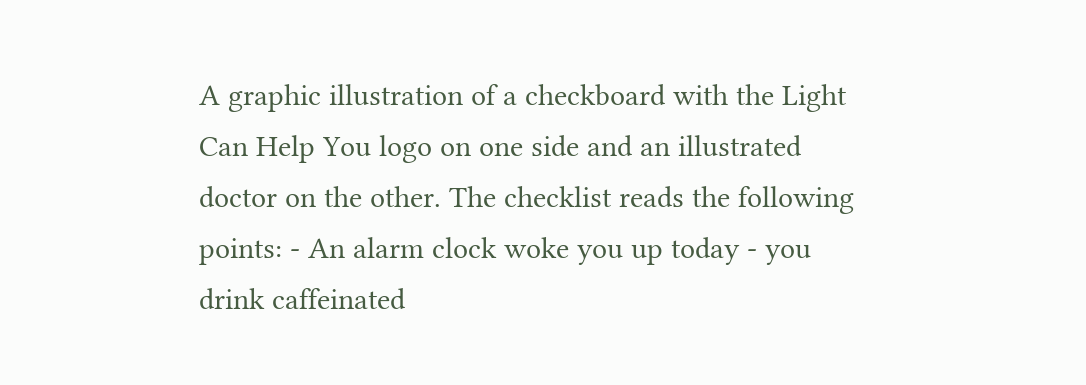A graphic illustration of a checkboard with the Light Can Help You logo on one side and an illustrated doctor on the other. The checklist reads the following points: - An alarm clock woke you up today - you drink caffeinated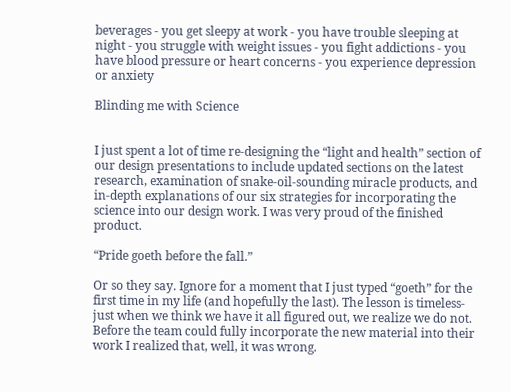beverages - you get sleepy at work - you have trouble sleeping at night - you struggle with weight issues - you fight addictions - you have blood pressure or heart concerns - you experience depression or anxiety

Blinding me with Science


I just spent a lot of time re-designing the “light and health” section of our design presentations to include updated sections on the latest research, examination of snake-oil-sounding miracle products, and in-depth explanations of our six strategies for incorporating the science into our design work. I was very proud of the finished product.

“Pride goeth before the fall.”

Or so they say. Ignore for a moment that I just typed “goeth” for the first time in my life (and hopefully the last). The lesson is timeless- just when we think we have it all figured out, we realize we do not. Before the team could fully incorporate the new material into their work I realized that, well, it was wrong.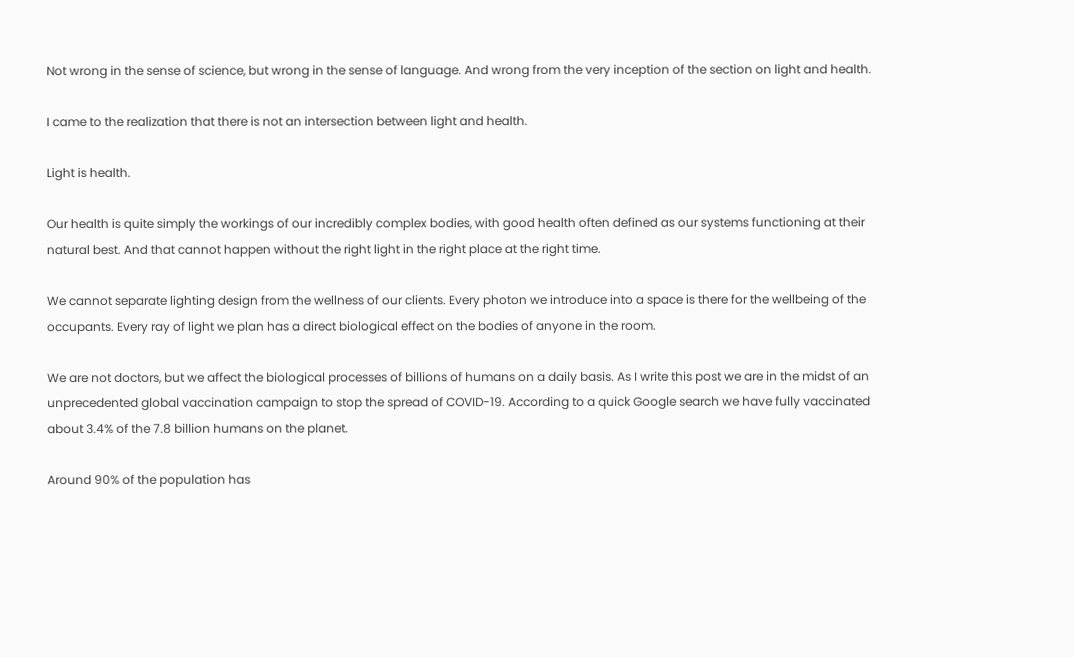Not wrong in the sense of science, but wrong in the sense of language. And wrong from the very inception of the section on light and health.

I came to the realization that there is not an intersection between light and health.

Light is health.

Our health is quite simply the workings of our incredibly complex bodies, with good health often defined as our systems functioning at their natural best. And that cannot happen without the right light in the right place at the right time.

We cannot separate lighting design from the wellness of our clients. Every photon we introduce into a space is there for the wellbeing of the occupants. Every ray of light we plan has a direct biological effect on the bodies of anyone in the room.

We are not doctors, but we affect the biological processes of billions of humans on a daily basis. As I write this post we are in the midst of an unprecedented global vaccination campaign to stop the spread of COVID-19. According to a quick Google search we have fully vaccinated about 3.4% of the 7.8 billion humans on the planet.

Around 90% of the population has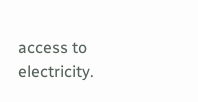access to electricity.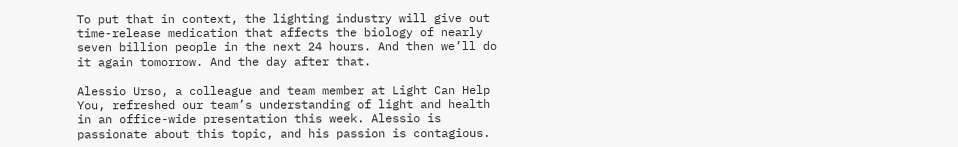To put that in context, the lighting industry will give out time-release medication that affects the biology of nearly seven billion people in the next 24 hours. And then we’ll do it again tomorrow. And the day after that.

Alessio Urso, a colleague and team member at Light Can Help You, refreshed our team’s understanding of light and health in an office-wide presentation this week. Alessio is passionate about this topic, and his passion is contagious.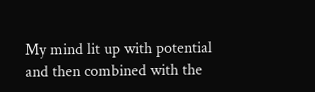My mind lit up with potential and then combined with the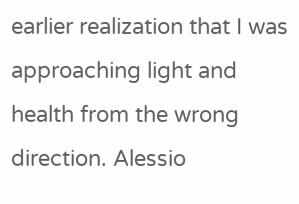earlier realization that I was approaching light and health from the wrong direction. Alessio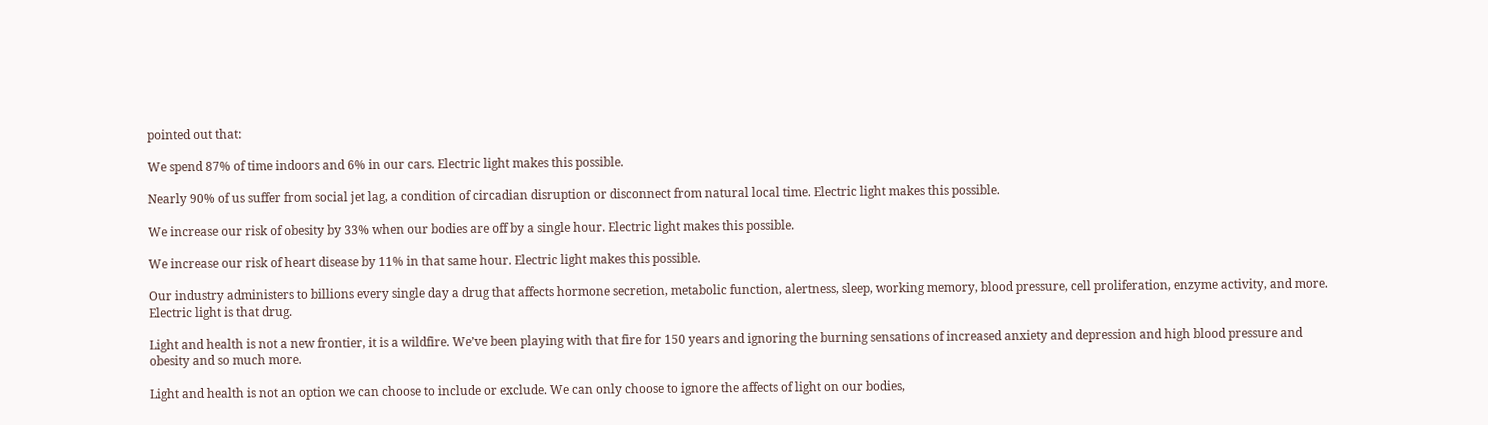pointed out that:

We spend 87% of time indoors and 6% in our cars. Electric light makes this possible.

Nearly 90% of us suffer from social jet lag, a condition of circadian disruption or disconnect from natural local time. Electric light makes this possible.

We increase our risk of obesity by 33% when our bodies are off by a single hour. Electric light makes this possible.

We increase our risk of heart disease by 11% in that same hour. Electric light makes this possible.

Our industry administers to billions every single day a drug that affects hormone secretion, metabolic function, alertness, sleep, working memory, blood pressure, cell proliferation, enzyme activity, and more. Electric light is that drug.

Light and health is not a new frontier, it is a wildfire. We’ve been playing with that fire for 150 years and ignoring the burning sensations of increased anxiety and depression and high blood pressure and obesity and so much more.

Light and health is not an option we can choose to include or exclude. We can only choose to ignore the affects of light on our bodies,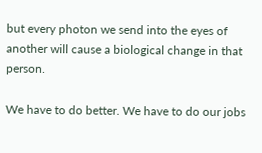but every photon we send into the eyes of another will cause a biological change in that person.

We have to do better. We have to do our jobs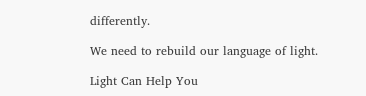differently.

We need to rebuild our language of light.

Light Can Help You